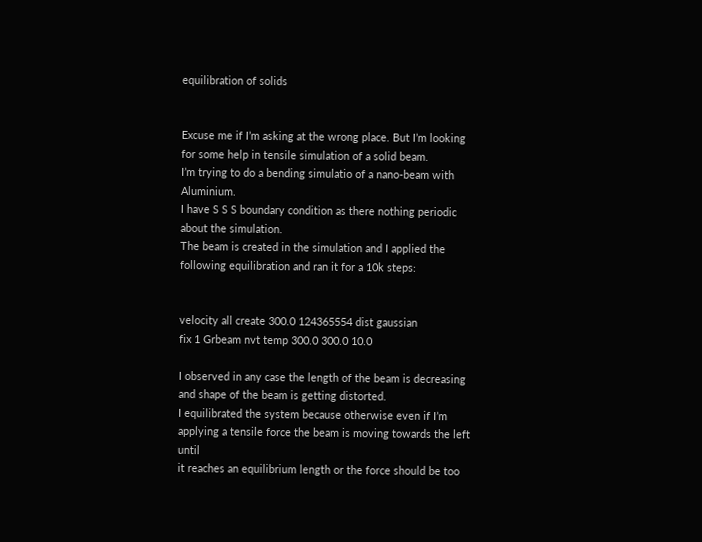equilibration of solids


Excuse me if I’m asking at the wrong place. But I’m looking for some help in tensile simulation of a solid beam.
I’m trying to do a bending simulatio of a nano-beam with Aluminium.
I have S S S boundary condition as there nothing periodic about the simulation.
The beam is created in the simulation and I applied the following equilibration and ran it for a 10k steps:


velocity all create 300.0 124365554 dist gaussian
fix 1 Grbeam nvt temp 300.0 300.0 10.0

I observed in any case the length of the beam is decreasing and shape of the beam is getting distorted.
I equilibrated the system because otherwise even if I’m applying a tensile force the beam is moving towards the left until
it reaches an equilibrium length or the force should be too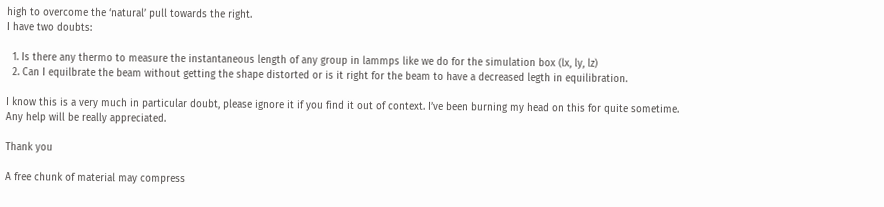high to overcome the ‘natural’ pull towards the right.
I have two doubts:

  1. Is there any thermo to measure the instantaneous length of any group in lammps like we do for the simulation box (lx, ly, lz)
  2. Can I equilbrate the beam without getting the shape distorted or is it right for the beam to have a decreased legth in equilibration.

I know this is a very much in particular doubt, please ignore it if you find it out of context. I’ve been burning my head on this for quite sometime.
Any help will be really appreciated.

Thank you

A free chunk of material may compress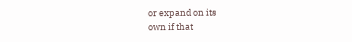or expand on its
own if that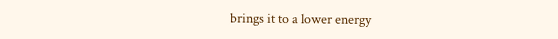brings it to a lower energy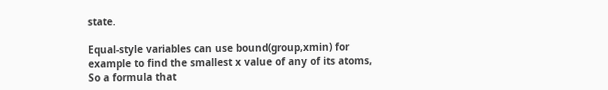state.

Equal-style variables can use bound(group,xmin) for
example to find the smallest x value of any of its atoms,
So a formula that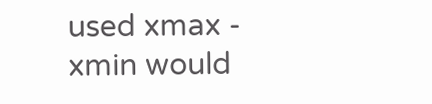used xmax - xmin would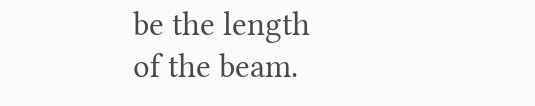be the length
of the beam.